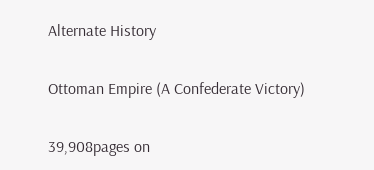Alternate History

Ottoman Empire (A Confederate Victory)

39,908pages on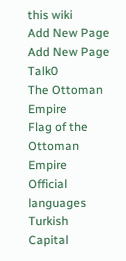this wiki
Add New Page
Add New Page Talk0
The Ottoman Empire
Flag of the Ottoman Empire
Official languages Turkish
Capital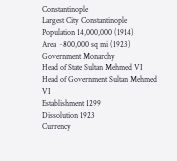Constantinople
Largest City Constantinople
Population 14,000,000 (1914)
Area ~800,000 sq mi (1923)
Government Monarchy
Head of State Sultan Mehmed VI
Head of Government Sultan Mehmed VI
Establishment 1299
Dissolution 1923
Currency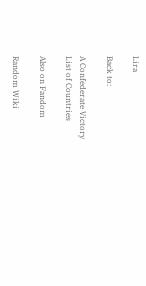Lira

Back to:

A Confederate Victory
List of Countries

Also on Fandom

Random Wiki